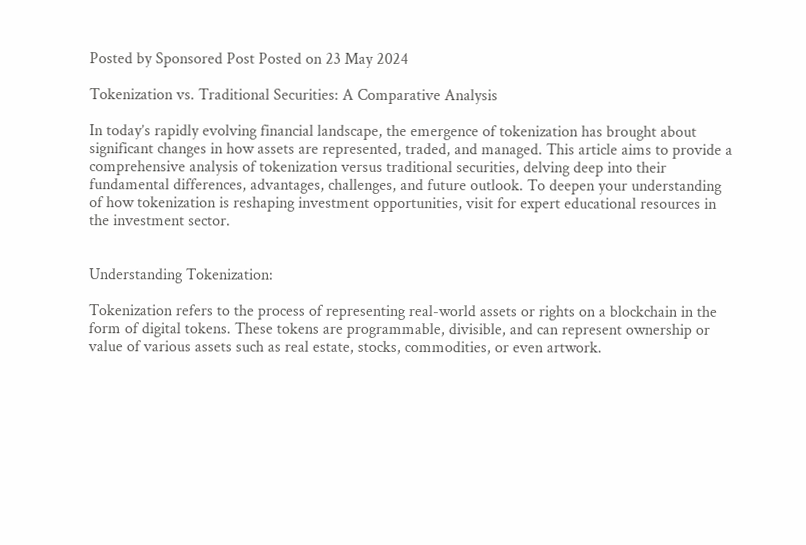Posted by Sponsored Post Posted on 23 May 2024

Tokenization vs. Traditional Securities: A Comparative Analysis

In today’s rapidly evolving financial landscape, the emergence of tokenization has brought about significant changes in how assets are represented, traded, and managed. This article aims to provide a comprehensive analysis of tokenization versus traditional securities, delving deep into their fundamental differences, advantages, challenges, and future outlook. To deepen your understanding of how tokenization is reshaping investment opportunities, visit for expert educational resources in the investment sector.


Understanding Tokenization:

Tokenization refers to the process of representing real-world assets or rights on a blockchain in the form of digital tokens. These tokens are programmable, divisible, and can represent ownership or value of various assets such as real estate, stocks, commodities, or even artwork.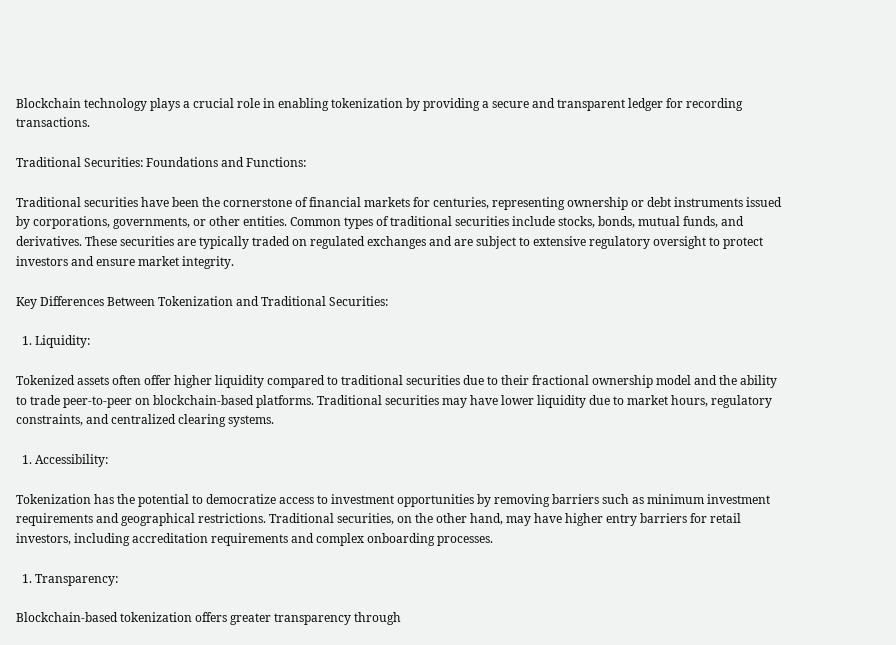Blockchain technology plays a crucial role in enabling tokenization by providing a secure and transparent ledger for recording transactions.

Traditional Securities: Foundations and Functions:

Traditional securities have been the cornerstone of financial markets for centuries, representing ownership or debt instruments issued by corporations, governments, or other entities. Common types of traditional securities include stocks, bonds, mutual funds, and derivatives. These securities are typically traded on regulated exchanges and are subject to extensive regulatory oversight to protect investors and ensure market integrity.

Key Differences Between Tokenization and Traditional Securities:

  1. Liquidity:

Tokenized assets often offer higher liquidity compared to traditional securities due to their fractional ownership model and the ability to trade peer-to-peer on blockchain-based platforms. Traditional securities may have lower liquidity due to market hours, regulatory constraints, and centralized clearing systems.

  1. Accessibility:

Tokenization has the potential to democratize access to investment opportunities by removing barriers such as minimum investment requirements and geographical restrictions. Traditional securities, on the other hand, may have higher entry barriers for retail investors, including accreditation requirements and complex onboarding processes.

  1. Transparency:

Blockchain-based tokenization offers greater transparency through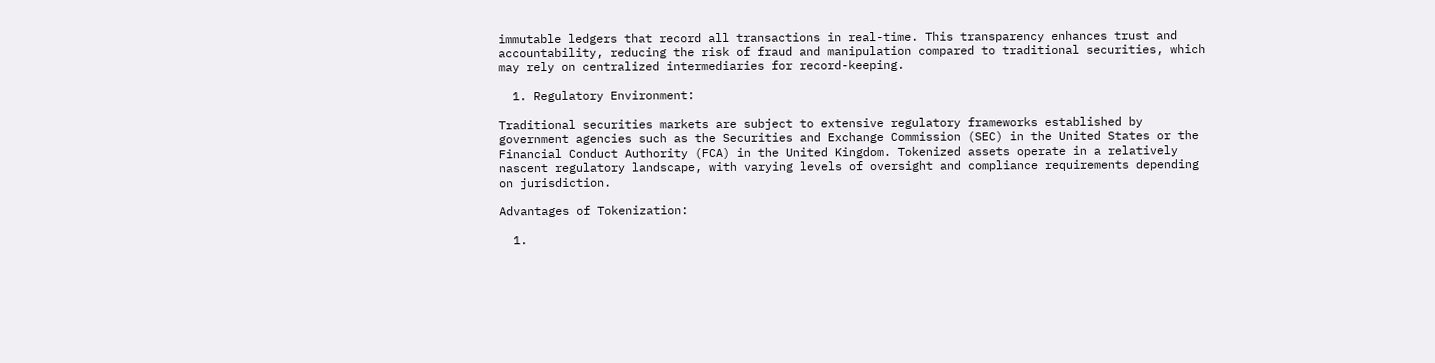immutable ledgers that record all transactions in real-time. This transparency enhances trust and accountability, reducing the risk of fraud and manipulation compared to traditional securities, which may rely on centralized intermediaries for record-keeping.

  1. Regulatory Environment:

Traditional securities markets are subject to extensive regulatory frameworks established by government agencies such as the Securities and Exchange Commission (SEC) in the United States or the Financial Conduct Authority (FCA) in the United Kingdom. Tokenized assets operate in a relatively nascent regulatory landscape, with varying levels of oversight and compliance requirements depending on jurisdiction.

Advantages of Tokenization:

  1.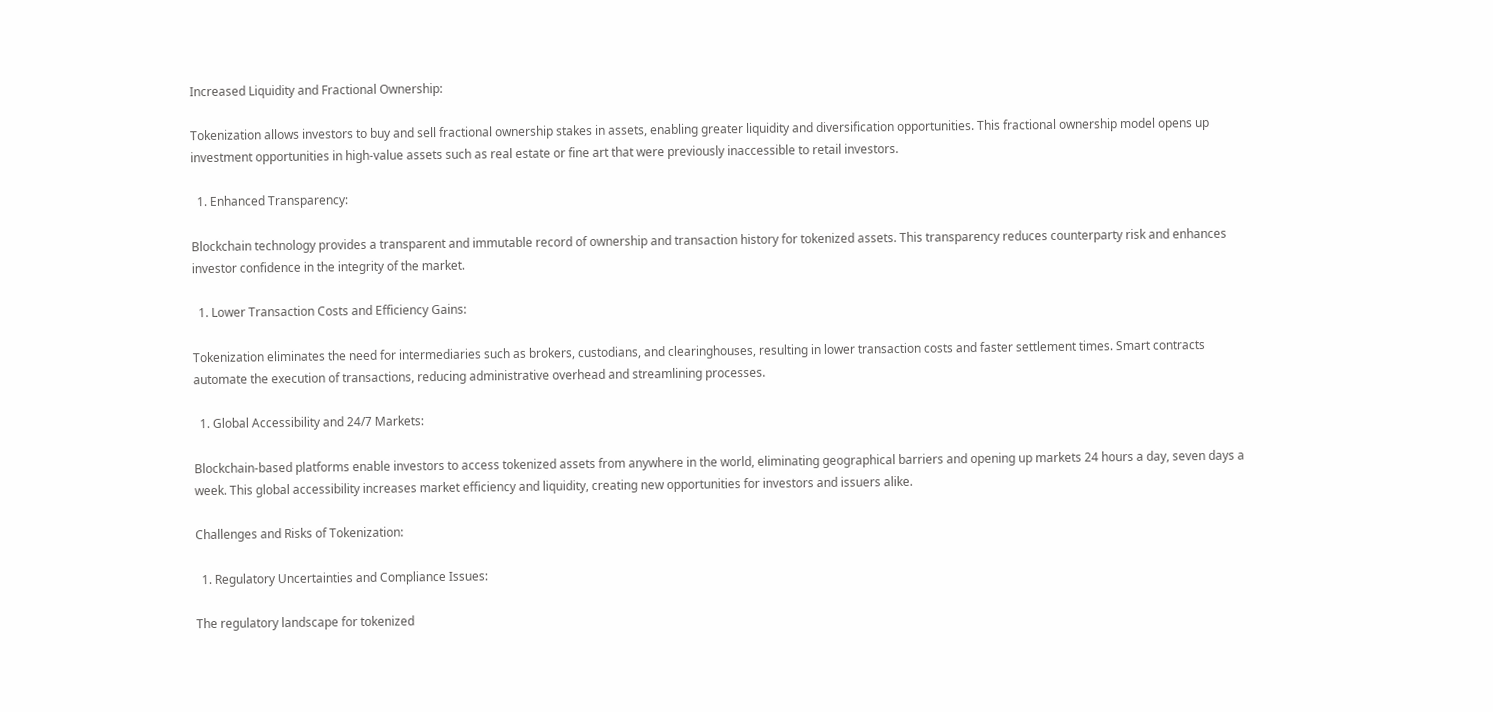Increased Liquidity and Fractional Ownership:

Tokenization allows investors to buy and sell fractional ownership stakes in assets, enabling greater liquidity and diversification opportunities. This fractional ownership model opens up investment opportunities in high-value assets such as real estate or fine art that were previously inaccessible to retail investors.

  1. Enhanced Transparency:

Blockchain technology provides a transparent and immutable record of ownership and transaction history for tokenized assets. This transparency reduces counterparty risk and enhances investor confidence in the integrity of the market.

  1. Lower Transaction Costs and Efficiency Gains:

Tokenization eliminates the need for intermediaries such as brokers, custodians, and clearinghouses, resulting in lower transaction costs and faster settlement times. Smart contracts automate the execution of transactions, reducing administrative overhead and streamlining processes.

  1. Global Accessibility and 24/7 Markets:

Blockchain-based platforms enable investors to access tokenized assets from anywhere in the world, eliminating geographical barriers and opening up markets 24 hours a day, seven days a week. This global accessibility increases market efficiency and liquidity, creating new opportunities for investors and issuers alike.

Challenges and Risks of Tokenization:

  1. Regulatory Uncertainties and Compliance Issues:

The regulatory landscape for tokenized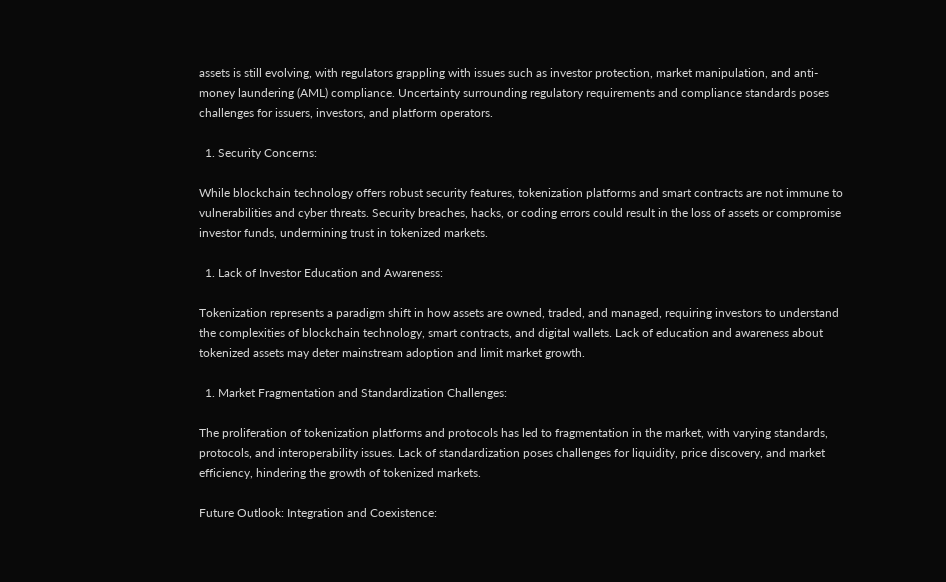assets is still evolving, with regulators grappling with issues such as investor protection, market manipulation, and anti-money laundering (AML) compliance. Uncertainty surrounding regulatory requirements and compliance standards poses challenges for issuers, investors, and platform operators.

  1. Security Concerns:

While blockchain technology offers robust security features, tokenization platforms and smart contracts are not immune to vulnerabilities and cyber threats. Security breaches, hacks, or coding errors could result in the loss of assets or compromise investor funds, undermining trust in tokenized markets.

  1. Lack of Investor Education and Awareness:

Tokenization represents a paradigm shift in how assets are owned, traded, and managed, requiring investors to understand the complexities of blockchain technology, smart contracts, and digital wallets. Lack of education and awareness about tokenized assets may deter mainstream adoption and limit market growth.

  1. Market Fragmentation and Standardization Challenges:

The proliferation of tokenization platforms and protocols has led to fragmentation in the market, with varying standards, protocols, and interoperability issues. Lack of standardization poses challenges for liquidity, price discovery, and market efficiency, hindering the growth of tokenized markets.

Future Outlook: Integration and Coexistence: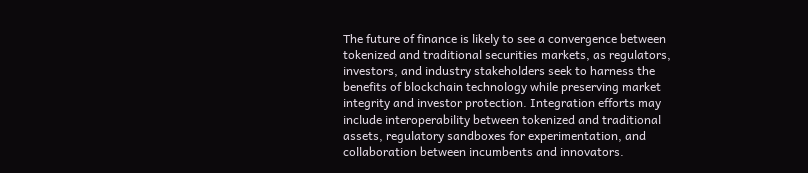The future of finance is likely to see a convergence between tokenized and traditional securities markets, as regulators, investors, and industry stakeholders seek to harness the benefits of blockchain technology while preserving market integrity and investor protection. Integration efforts may include interoperability between tokenized and traditional assets, regulatory sandboxes for experimentation, and collaboration between incumbents and innovators.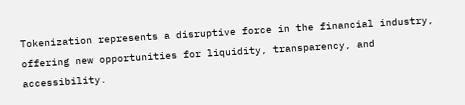Tokenization represents a disruptive force in the financial industry, offering new opportunities for liquidity, transparency, and accessibility.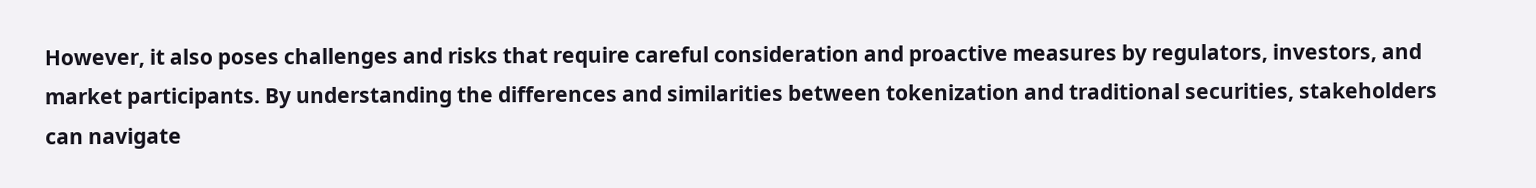However, it also poses challenges and risks that require careful consideration and proactive measures by regulators, investors, and market participants. By understanding the differences and similarities between tokenization and traditional securities, stakeholders can navigate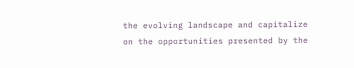the evolving landscape and capitalize on the opportunities presented by the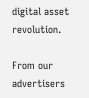digital asset revolution.

From our advertisers